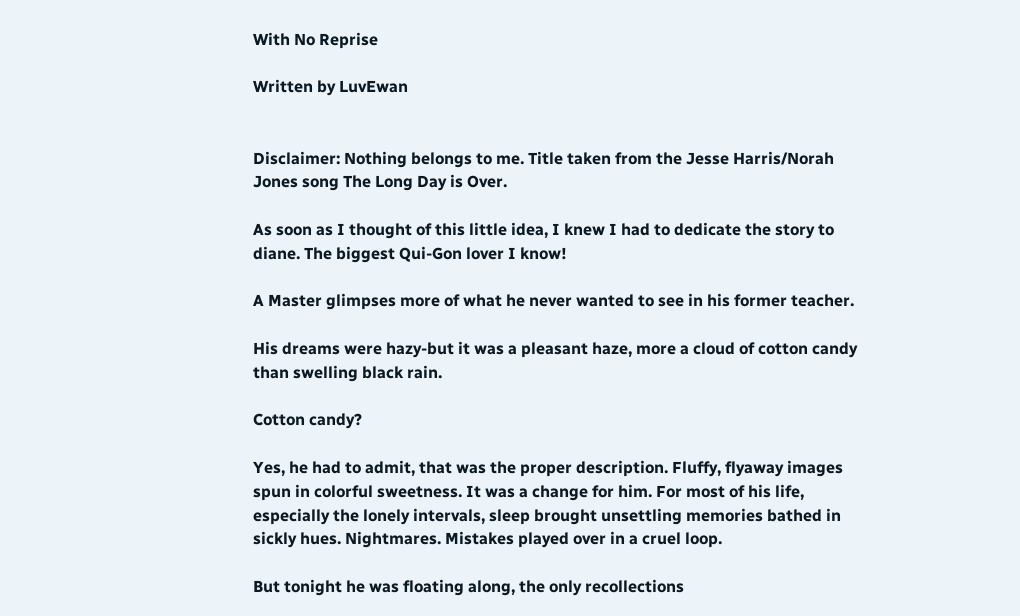With No Reprise

Written by LuvEwan


Disclaimer: Nothing belongs to me. Title taken from the Jesse Harris/Norah Jones song The Long Day is Over.

As soon as I thought of this little idea, I knew I had to dedicate the story to diane. The biggest Qui-Gon lover I know!

A Master glimpses more of what he never wanted to see in his former teacher.

His dreams were hazy-but it was a pleasant haze, more a cloud of cotton candy than swelling black rain.

Cotton candy?

Yes, he had to admit, that was the proper description. Fluffy, flyaway images spun in colorful sweetness. It was a change for him. For most of his life, especially the lonely intervals, sleep brought unsettling memories bathed in sickly hues. Nightmares. Mistakes played over in a cruel loop.

But tonight he was floating along, the only recollections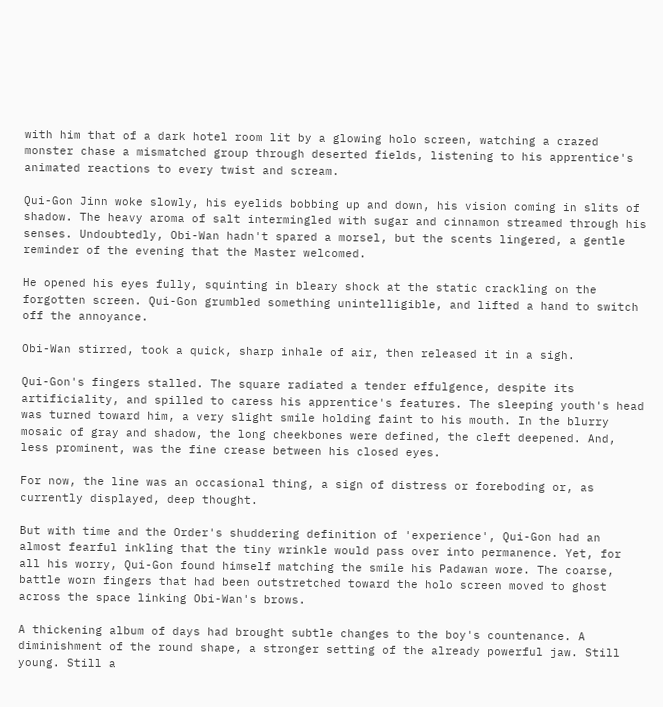with him that of a dark hotel room lit by a glowing holo screen, watching a crazed monster chase a mismatched group through deserted fields, listening to his apprentice's animated reactions to every twist and scream.

Qui-Gon Jinn woke slowly, his eyelids bobbing up and down, his vision coming in slits of shadow. The heavy aroma of salt intermingled with sugar and cinnamon streamed through his senses. Undoubtedly, Obi-Wan hadn't spared a morsel, but the scents lingered, a gentle reminder of the evening that the Master welcomed.

He opened his eyes fully, squinting in bleary shock at the static crackling on the forgotten screen. Qui-Gon grumbled something unintelligible, and lifted a hand to switch off the annoyance.

Obi-Wan stirred, took a quick, sharp inhale of air, then released it in a sigh.

Qui-Gon's fingers stalled. The square radiated a tender effulgence, despite its artificiality, and spilled to caress his apprentice's features. The sleeping youth's head was turned toward him, a very slight smile holding faint to his mouth. In the blurry mosaic of gray and shadow, the long cheekbones were defined, the cleft deepened. And, less prominent, was the fine crease between his closed eyes.

For now, the line was an occasional thing, a sign of distress or foreboding or, as currently displayed, deep thought.

But with time and the Order's shuddering definition of 'experience', Qui-Gon had an almost fearful inkling that the tiny wrinkle would pass over into permanence. Yet, for all his worry, Qui-Gon found himself matching the smile his Padawan wore. The coarse, battle worn fingers that had been outstretched toward the holo screen moved to ghost across the space linking Obi-Wan's brows.

A thickening album of days had brought subtle changes to the boy's countenance. A diminishment of the round shape, a stronger setting of the already powerful jaw. Still young. Still a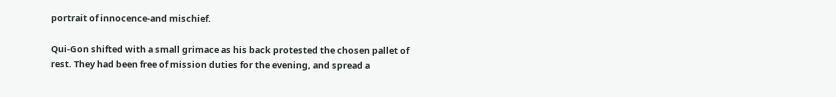portrait of innocence-and mischief.

Qui-Gon shifted with a small grimace as his back protested the chosen pallet of rest. They had been free of mission duties for the evening, and spread a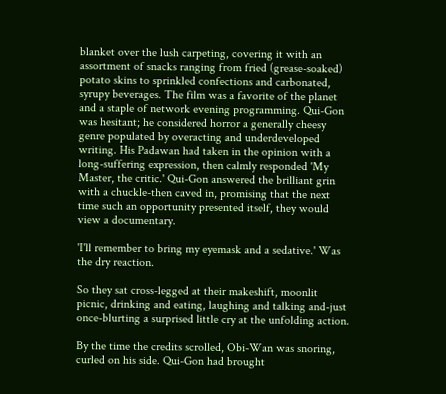blanket over the lush carpeting, covering it with an assortment of snacks ranging from fried (grease-soaked) potato skins to sprinkled confections and carbonated, syrupy beverages. The film was a favorite of the planet and a staple of network evening programming. Qui-Gon was hesitant; he considered horror a generally cheesy genre populated by overacting and underdeveloped writing. His Padawan had taken in the opinion with a long-suffering expression, then calmly responded 'My Master, the critic.' Qui-Gon answered the brilliant grin with a chuckle-then caved in, promising that the next time such an opportunity presented itself, they would view a documentary.

'I'll remember to bring my eyemask and a sedative.' Was the dry reaction.

So they sat cross-legged at their makeshift, moonlit picnic, drinking and eating, laughing and talking and-just once-blurting a surprised little cry at the unfolding action.

By the time the credits scrolled, Obi-Wan was snoring, curled on his side. Qui-Gon had brought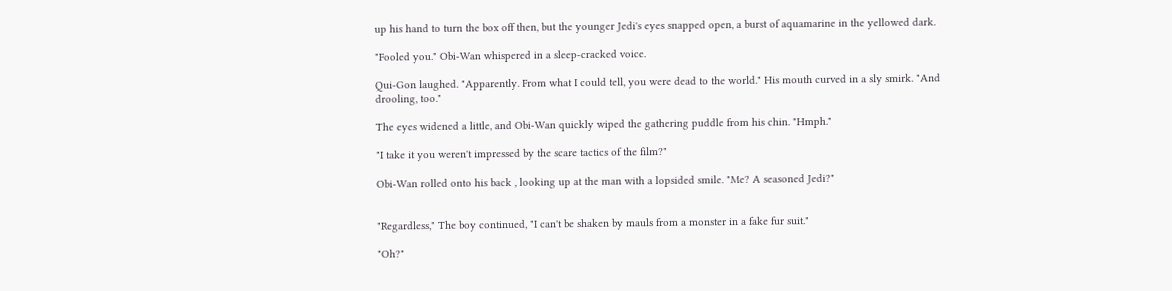up his hand to turn the box off then, but the younger Jedi's eyes snapped open, a burst of aquamarine in the yellowed dark.

"Fooled you." Obi-Wan whispered in a sleep-cracked voice.

Qui-Gon laughed. "Apparently. From what I could tell, you were dead to the world." His mouth curved in a sly smirk. "And drooling, too."

The eyes widened a little, and Obi-Wan quickly wiped the gathering puddle from his chin. "Hmph."

"I take it you weren't impressed by the scare tactics of the film?"

Obi-Wan rolled onto his back , looking up at the man with a lopsided smile. "Me? A seasoned Jedi?"


"Regardless," The boy continued, "I can't be shaken by mauls from a monster in a fake fur suit."

"Oh?"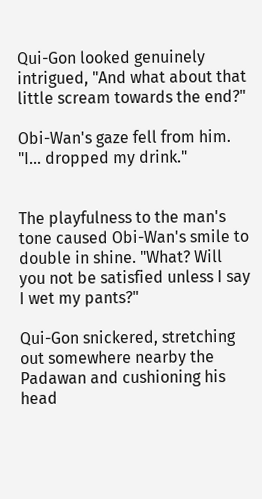Qui-Gon looked genuinely intrigued, "And what about that little scream towards the end?"

Obi-Wan's gaze fell from him. "I… dropped my drink."


The playfulness to the man's tone caused Obi-Wan's smile to double in shine. "What? Will you not be satisfied unless I say I wet my pants?"

Qui-Gon snickered, stretching out somewhere nearby the Padawan and cushioning his head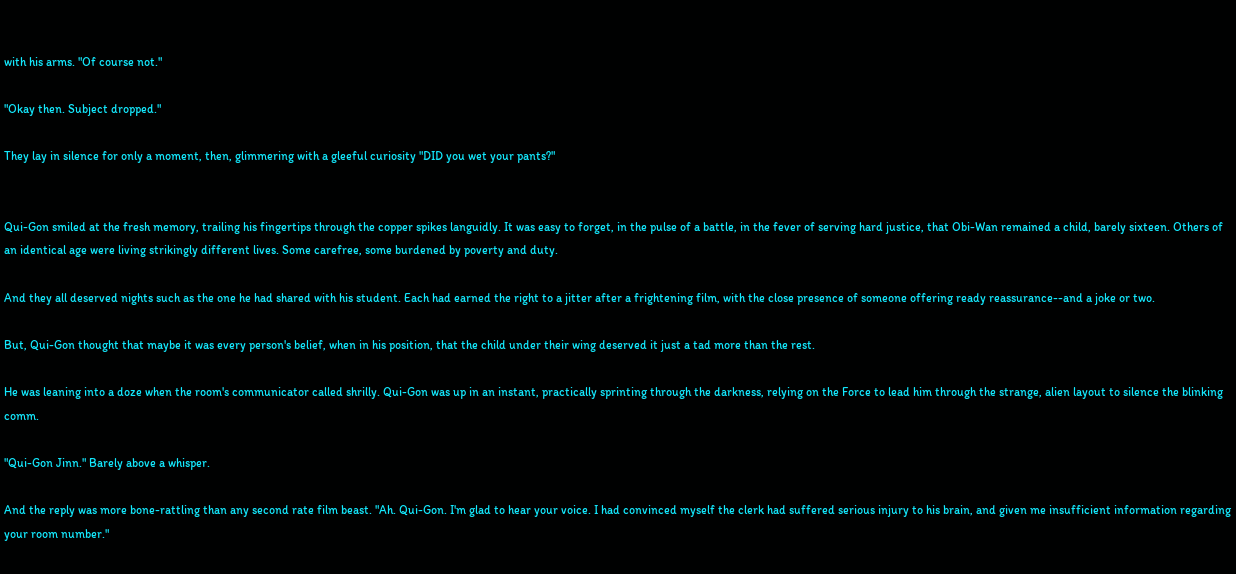with his arms. "Of course not."

"Okay then. Subject dropped."

They lay in silence for only a moment, then, glimmering with a gleeful curiosity "DID you wet your pants?"


Qui-Gon smiled at the fresh memory, trailing his fingertips through the copper spikes languidly. It was easy to forget, in the pulse of a battle, in the fever of serving hard justice, that Obi-Wan remained a child, barely sixteen. Others of an identical age were living strikingly different lives. Some carefree, some burdened by poverty and duty.

And they all deserved nights such as the one he had shared with his student. Each had earned the right to a jitter after a frightening film, with the close presence of someone offering ready reassurance--and a joke or two.

But, Qui-Gon thought that maybe it was every person's belief, when in his position, that the child under their wing deserved it just a tad more than the rest.

He was leaning into a doze when the room's communicator called shrilly. Qui-Gon was up in an instant, practically sprinting through the darkness, relying on the Force to lead him through the strange, alien layout to silence the blinking comm.

"Qui-Gon Jinn." Barely above a whisper.

And the reply was more bone-rattling than any second rate film beast. "Ah. Qui-Gon. I'm glad to hear your voice. I had convinced myself the clerk had suffered serious injury to his brain, and given me insufficient information regarding your room number."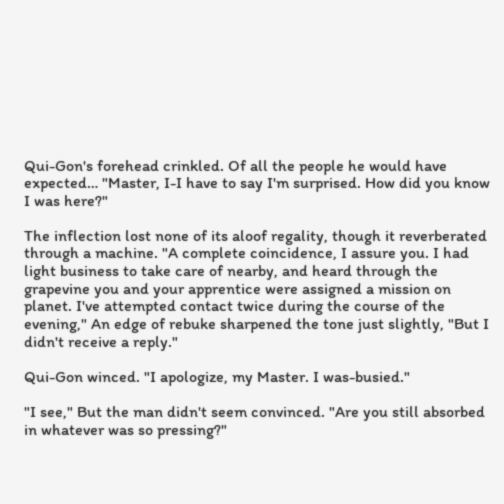Qui-Gon's forehead crinkled. Of all the people he would have expected… "Master, I-I have to say I'm surprised. How did you know I was here?"

The inflection lost none of its aloof regality, though it reverberated through a machine. "A complete coincidence, I assure you. I had light business to take care of nearby, and heard through the grapevine you and your apprentice were assigned a mission on planet. I've attempted contact twice during the course of the evening," An edge of rebuke sharpened the tone just slightly, "But I didn't receive a reply."

Qui-Gon winced. "I apologize, my Master. I was-busied."

"I see," But the man didn't seem convinced. "Are you still absorbed in whatever was so pressing?"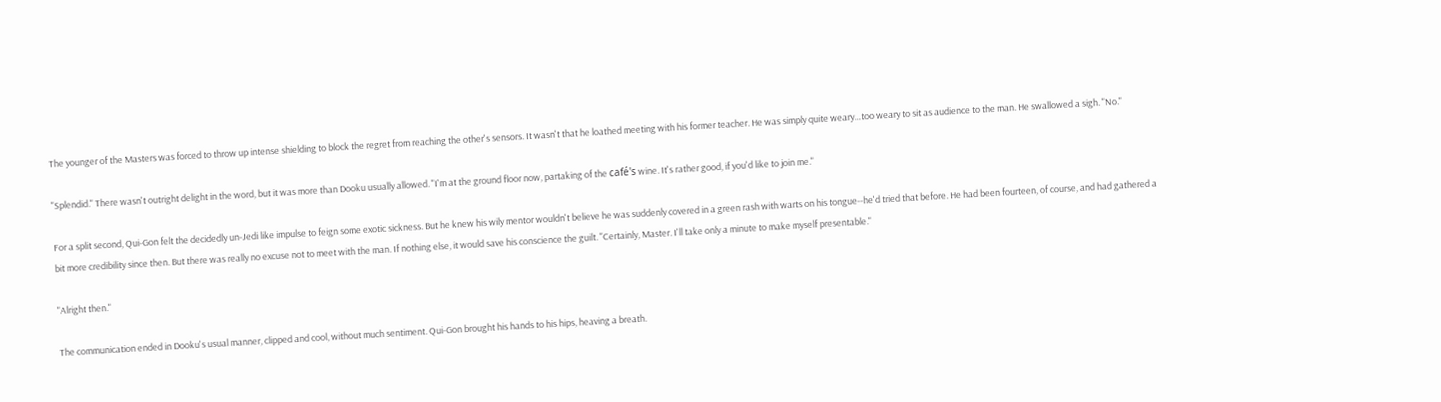The younger of the Masters was forced to throw up intense shielding to block the regret from reaching the other's sensors. It wasn't that he loathed meeting with his former teacher. He was simply quite weary…too weary to sit as audience to the man. He swallowed a sigh. "No."

"Splendid." There wasn't outright delight in the word, but it was more than Dooku usually allowed. "I'm at the ground floor now, partaking of the café's wine. It's rather good, if you'd like to join me."

For a split second, Qui-Gon felt the decidedly un-Jedi like impulse to feign some exotic sickness. But he knew his wily mentor wouldn't believe he was suddenly covered in a green rash with warts on his tongue--he'd tried that before. He had been fourteen, of course, and had gathered a bit more credibility since then. But there was really no excuse not to meet with the man. If nothing else, it would save his conscience the guilt. "Certainly, Master. I'll take only a minute to make myself presentable."

"Alright then."

The communication ended in Dooku's usual manner, clipped and cool, without much sentiment. Qui-Gon brought his hands to his hips, heaving a breath.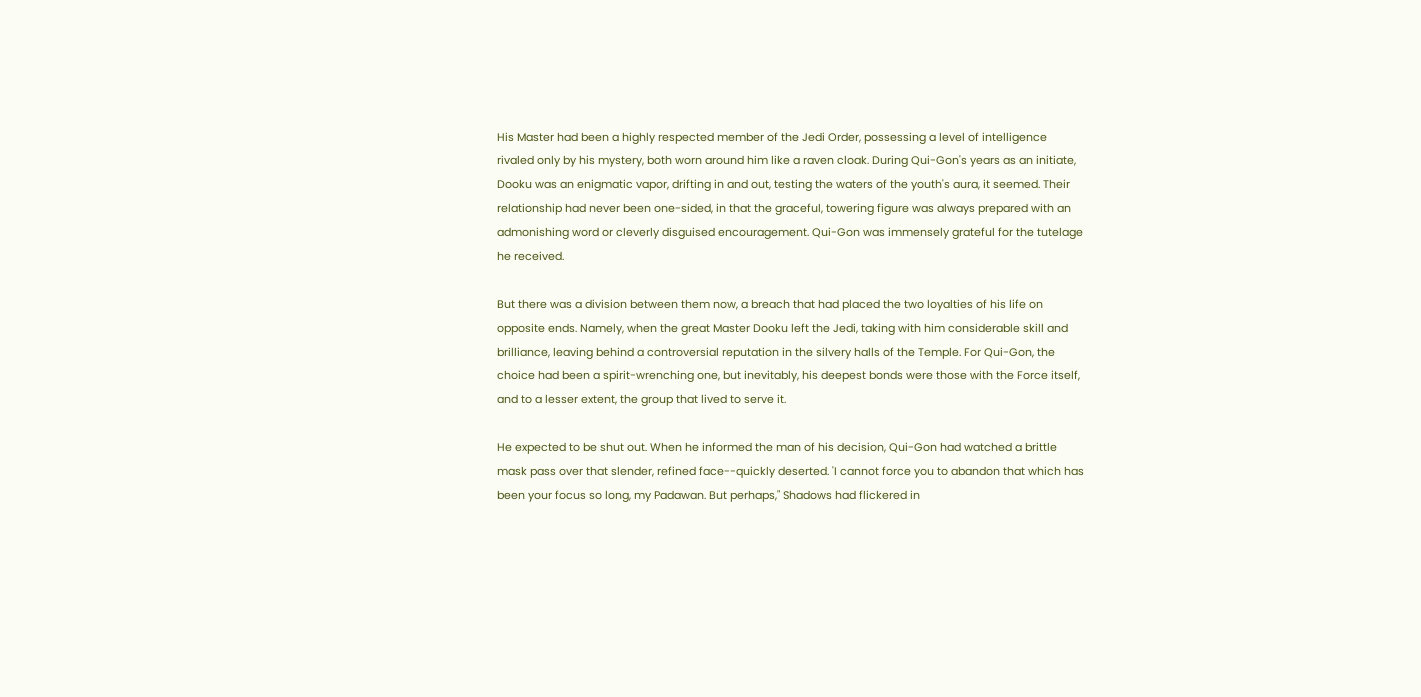His Master had been a highly respected member of the Jedi Order, possessing a level of intelligence rivaled only by his mystery, both worn around him like a raven cloak. During Qui-Gon's years as an initiate, Dooku was an enigmatic vapor, drifting in and out, testing the waters of the youth's aura, it seemed. Their relationship had never been one-sided, in that the graceful, towering figure was always prepared with an admonishing word or cleverly disguised encouragement. Qui-Gon was immensely grateful for the tutelage he received.

But there was a division between them now, a breach that had placed the two loyalties of his life on opposite ends. Namely, when the great Master Dooku left the Jedi, taking with him considerable skill and brilliance, leaving behind a controversial reputation in the silvery halls of the Temple. For Qui-Gon, the choice had been a spirit-wrenching one, but inevitably, his deepest bonds were those with the Force itself, and to a lesser extent, the group that lived to serve it.

He expected to be shut out. When he informed the man of his decision, Qui-Gon had watched a brittle mask pass over that slender, refined face--quickly deserted. 'I cannot force you to abandon that which has been your focus so long, my Padawan. But perhaps," Shadows had flickered in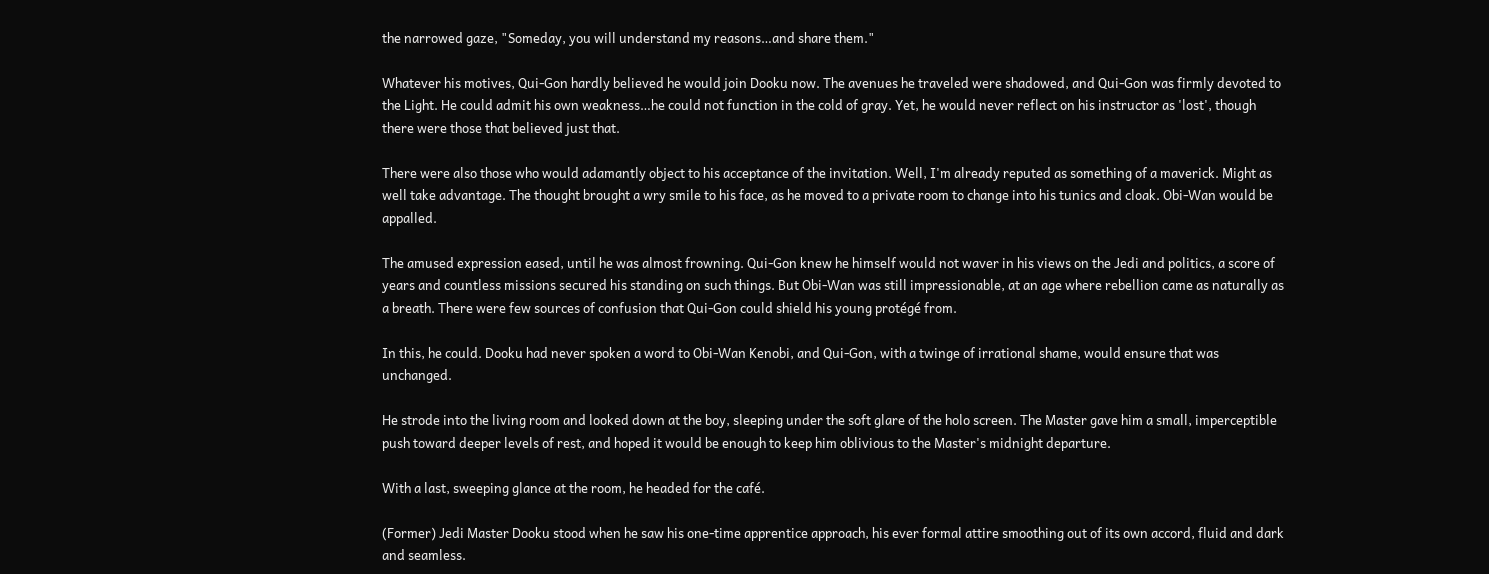the narrowed gaze, "Someday, you will understand my reasons…and share them."

Whatever his motives, Qui-Gon hardly believed he would join Dooku now. The avenues he traveled were shadowed, and Qui-Gon was firmly devoted to the Light. He could admit his own weakness…he could not function in the cold of gray. Yet, he would never reflect on his instructor as 'lost', though there were those that believed just that.

There were also those who would adamantly object to his acceptance of the invitation. Well, I'm already reputed as something of a maverick. Might as well take advantage. The thought brought a wry smile to his face, as he moved to a private room to change into his tunics and cloak. Obi-Wan would be appalled.

The amused expression eased, until he was almost frowning. Qui-Gon knew he himself would not waver in his views on the Jedi and politics, a score of years and countless missions secured his standing on such things. But Obi-Wan was still impressionable, at an age where rebellion came as naturally as a breath. There were few sources of confusion that Qui-Gon could shield his young protégé from.

In this, he could. Dooku had never spoken a word to Obi-Wan Kenobi, and Qui-Gon, with a twinge of irrational shame, would ensure that was unchanged.

He strode into the living room and looked down at the boy, sleeping under the soft glare of the holo screen. The Master gave him a small, imperceptible push toward deeper levels of rest, and hoped it would be enough to keep him oblivious to the Master's midnight departure.

With a last, sweeping glance at the room, he headed for the café.

(Former) Jedi Master Dooku stood when he saw his one-time apprentice approach, his ever formal attire smoothing out of its own accord, fluid and dark and seamless.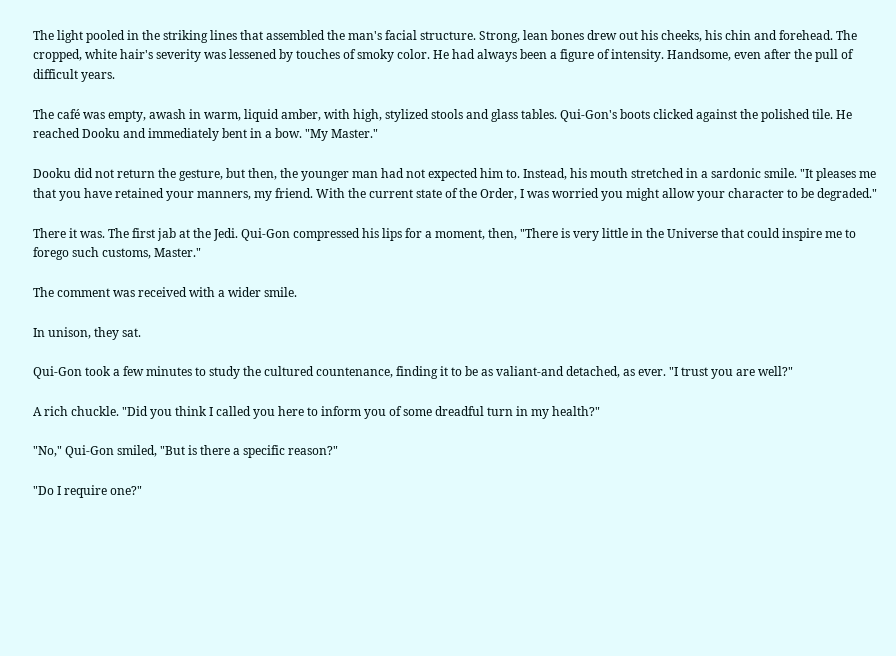The light pooled in the striking lines that assembled the man's facial structure. Strong, lean bones drew out his cheeks, his chin and forehead. The cropped, white hair's severity was lessened by touches of smoky color. He had always been a figure of intensity. Handsome, even after the pull of difficult years.

The café was empty, awash in warm, liquid amber, with high, stylized stools and glass tables. Qui-Gon's boots clicked against the polished tile. He reached Dooku and immediately bent in a bow. "My Master."

Dooku did not return the gesture, but then, the younger man had not expected him to. Instead, his mouth stretched in a sardonic smile. "It pleases me that you have retained your manners, my friend. With the current state of the Order, I was worried you might allow your character to be degraded."

There it was. The first jab at the Jedi. Qui-Gon compressed his lips for a moment, then, "There is very little in the Universe that could inspire me to forego such customs, Master."

The comment was received with a wider smile.

In unison, they sat.

Qui-Gon took a few minutes to study the cultured countenance, finding it to be as valiant-and detached, as ever. "I trust you are well?"

A rich chuckle. "Did you think I called you here to inform you of some dreadful turn in my health?"

"No," Qui-Gon smiled, "But is there a specific reason?"

"Do I require one?"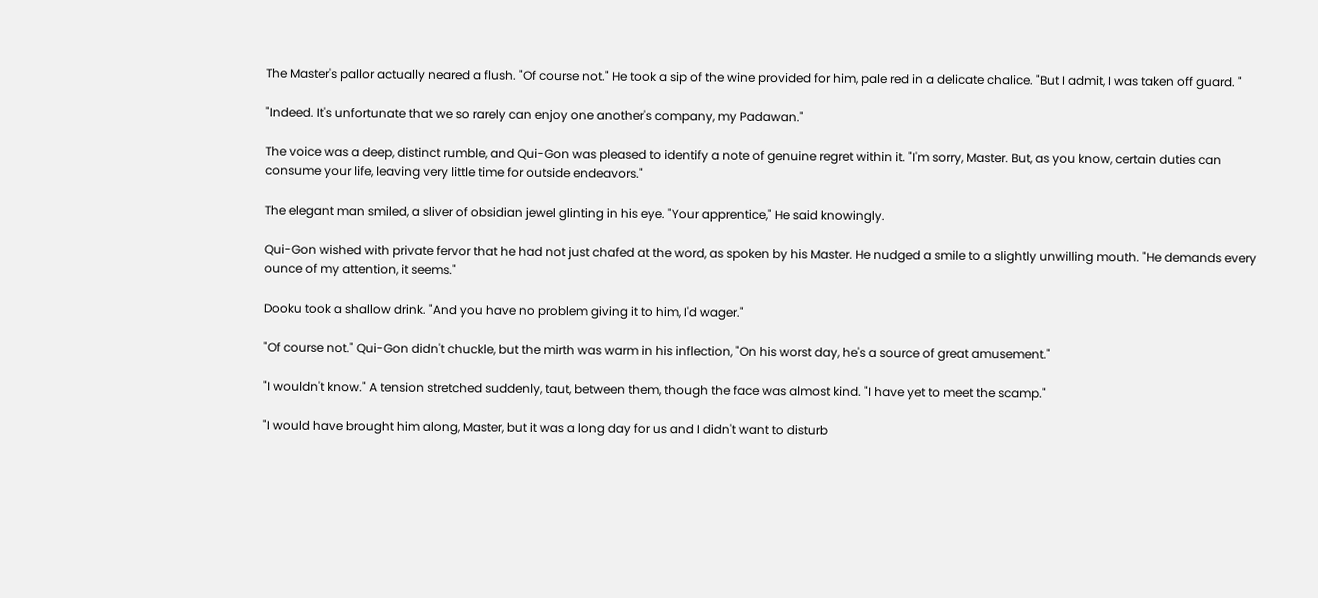The Master's pallor actually neared a flush. "Of course not." He took a sip of the wine provided for him, pale red in a delicate chalice. "But I admit, I was taken off guard. "

"Indeed. It's unfortunate that we so rarely can enjoy one another's company, my Padawan."

The voice was a deep, distinct rumble, and Qui-Gon was pleased to identify a note of genuine regret within it. "I'm sorry, Master. But, as you know, certain duties can consume your life, leaving very little time for outside endeavors."

The elegant man smiled, a sliver of obsidian jewel glinting in his eye. "Your apprentice," He said knowingly.

Qui-Gon wished with private fervor that he had not just chafed at the word, as spoken by his Master. He nudged a smile to a slightly unwilling mouth. "He demands every ounce of my attention, it seems."

Dooku took a shallow drink. "And you have no problem giving it to him, I'd wager."

"Of course not." Qui-Gon didn't chuckle, but the mirth was warm in his inflection, "On his worst day, he's a source of great amusement."

"I wouldn't know." A tension stretched suddenly, taut, between them, though the face was almost kind. "I have yet to meet the scamp."

"I would have brought him along, Master, but it was a long day for us and I didn't want to disturb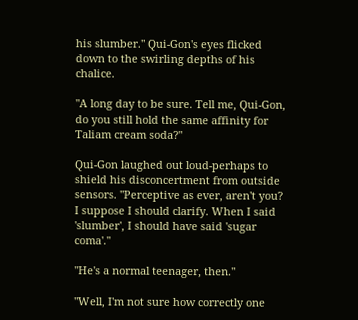his slumber." Qui-Gon's eyes flicked down to the swirling depths of his chalice.

"A long day to be sure. Tell me, Qui-Gon, do you still hold the same affinity for Taliam cream soda?"

Qui-Gon laughed out loud-perhaps to shield his disconcertment from outside sensors. "Perceptive as ever, aren't you? I suppose I should clarify. When I said 'slumber', I should have said 'sugar coma'."

"He's a normal teenager, then."

"Well, I'm not sure how correctly one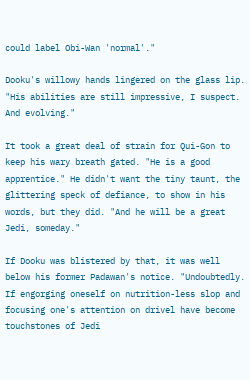could label Obi-Wan 'normal'."

Dooku's willowy hands lingered on the glass lip. "His abilities are still impressive, I suspect. And evolving."

It took a great deal of strain for Qui-Gon to keep his wary breath gated. "He is a good apprentice." He didn't want the tiny taunt, the glittering speck of defiance, to show in his words, but they did. "And he will be a great Jedi, someday."

If Dooku was blistered by that, it was well below his former Padawan's notice. "Undoubtedly. If engorging oneself on nutrition-less slop and focusing one's attention on drivel have become touchstones of Jedi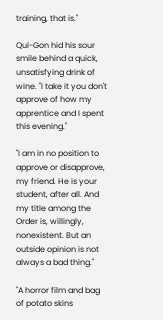training, that is."

Qui-Gon hid his sour smile behind a quick, unsatisfying drink of wine. "I take it you don't approve of how my apprentice and I spent this evening."

"I am in no position to approve or disapprove, my friend. He is your student, after all. And my title among the Order is, willingly, nonexistent. But an outside opinion is not always a bad thing."

"A horror film and bag of potato skins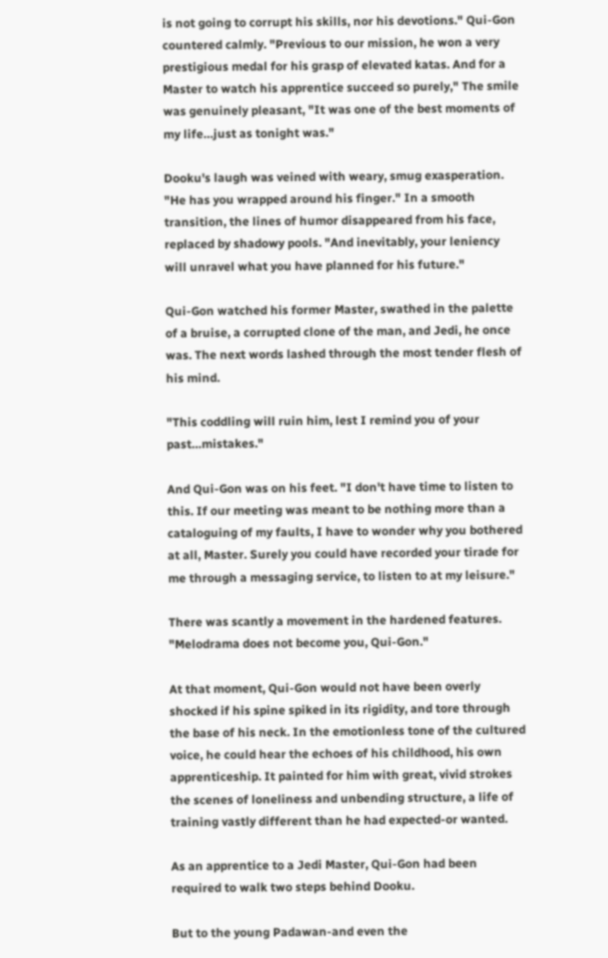is not going to corrupt his skills, nor his devotions." Qui-Gon countered calmly. "Previous to our mission, he won a very prestigious medal for his grasp of elevated katas. And for a Master to watch his apprentice succeed so purely," The smile was genuinely pleasant, "It was one of the best moments of my life…just as tonight was."

Dooku's laugh was veined with weary, smug exasperation. "He has you wrapped around his finger." In a smooth transition, the lines of humor disappeared from his face, replaced by shadowy pools. "And inevitably, your leniency will unravel what you have planned for his future."

Qui-Gon watched his former Master, swathed in the palette of a bruise, a corrupted clone of the man, and Jedi, he once was. The next words lashed through the most tender flesh of his mind.

"This coddling will ruin him, lest I remind you of your past…mistakes."

And Qui-Gon was on his feet. "I don't have time to listen to this. If our meeting was meant to be nothing more than a cataloguing of my faults, I have to wonder why you bothered at all, Master. Surely you could have recorded your tirade for me through a messaging service, to listen to at my leisure."

There was scantly a movement in the hardened features. "Melodrama does not become you, Qui-Gon."

At that moment, Qui-Gon would not have been overly shocked if his spine spiked in its rigidity, and tore through the base of his neck. In the emotionless tone of the cultured voice, he could hear the echoes of his childhood, his own apprenticeship. It painted for him with great, vivid strokes the scenes of loneliness and unbending structure, a life of training vastly different than he had expected-or wanted.

As an apprentice to a Jedi Master, Qui-Gon had been required to walk two steps behind Dooku.

But to the young Padawan-and even the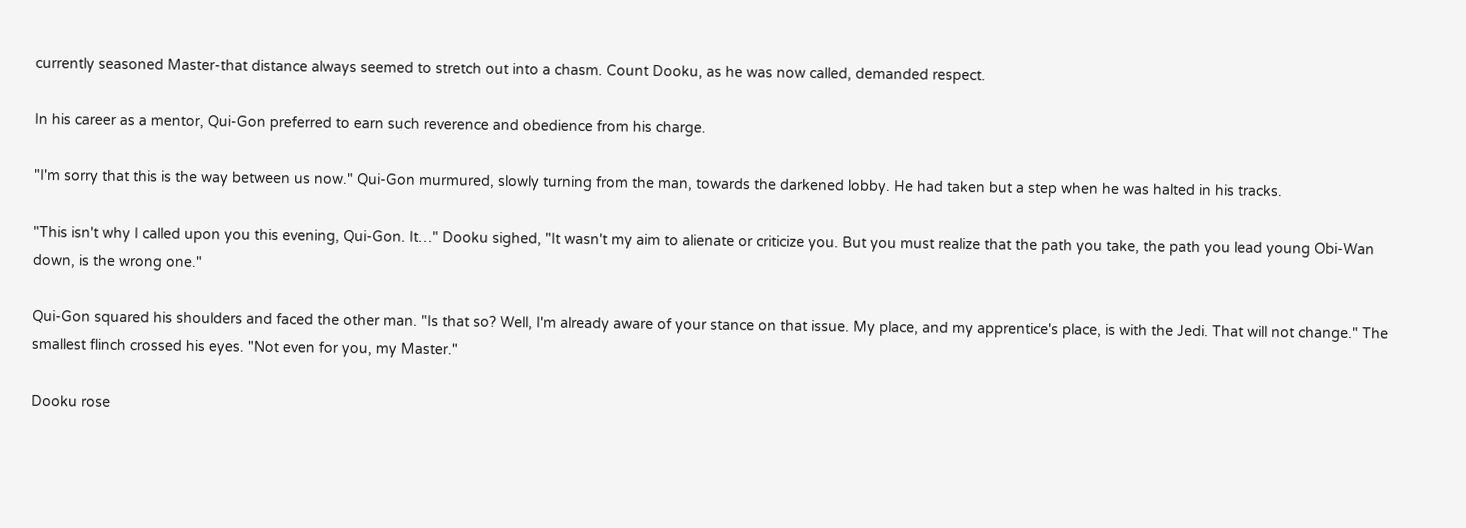currently seasoned Master-that distance always seemed to stretch out into a chasm. Count Dooku, as he was now called, demanded respect.

In his career as a mentor, Qui-Gon preferred to earn such reverence and obedience from his charge.

"I'm sorry that this is the way between us now." Qui-Gon murmured, slowly turning from the man, towards the darkened lobby. He had taken but a step when he was halted in his tracks.

"This isn't why I called upon you this evening, Qui-Gon. It…" Dooku sighed, "It wasn't my aim to alienate or criticize you. But you must realize that the path you take, the path you lead young Obi-Wan down, is the wrong one."

Qui-Gon squared his shoulders and faced the other man. "Is that so? Well, I'm already aware of your stance on that issue. My place, and my apprentice's place, is with the Jedi. That will not change." The smallest flinch crossed his eyes. "Not even for you, my Master."

Dooku rose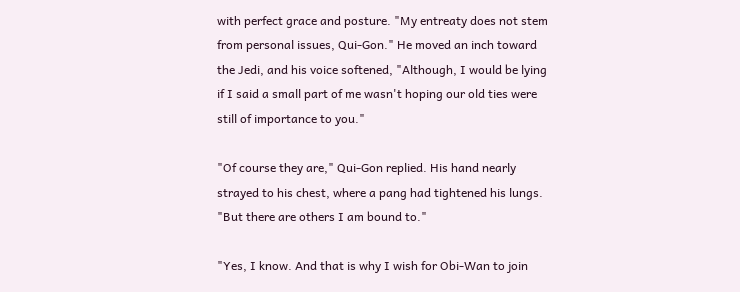with perfect grace and posture. "My entreaty does not stem from personal issues, Qui-Gon." He moved an inch toward the Jedi, and his voice softened, "Although, I would be lying if I said a small part of me wasn't hoping our old ties were still of importance to you."

"Of course they are," Qui-Gon replied. His hand nearly strayed to his chest, where a pang had tightened his lungs. "But there are others I am bound to."

"Yes, I know. And that is why I wish for Obi-Wan to join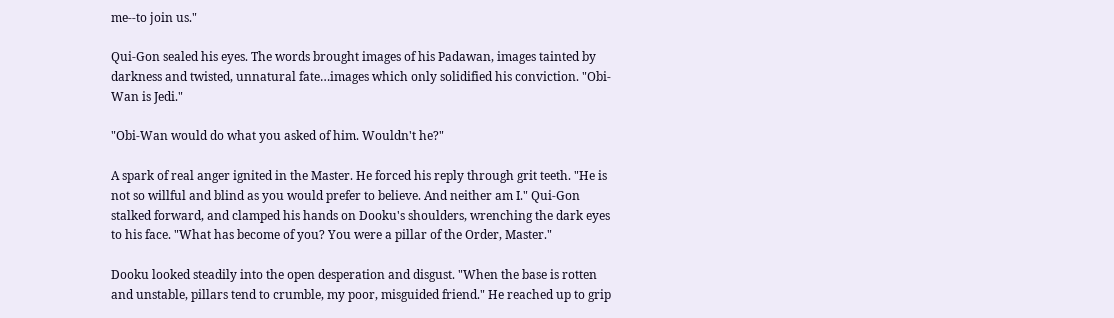me--to join us."

Qui-Gon sealed his eyes. The words brought images of his Padawan, images tainted by darkness and twisted, unnatural fate…images which only solidified his conviction. "Obi-Wan is Jedi."

"Obi-Wan would do what you asked of him. Wouldn't he?"

A spark of real anger ignited in the Master. He forced his reply through grit teeth. "He is not so willful and blind as you would prefer to believe. And neither am I." Qui-Gon stalked forward, and clamped his hands on Dooku's shoulders, wrenching the dark eyes to his face. "What has become of you? You were a pillar of the Order, Master."

Dooku looked steadily into the open desperation and disgust. "When the base is rotten and unstable, pillars tend to crumble, my poor, misguided friend." He reached up to grip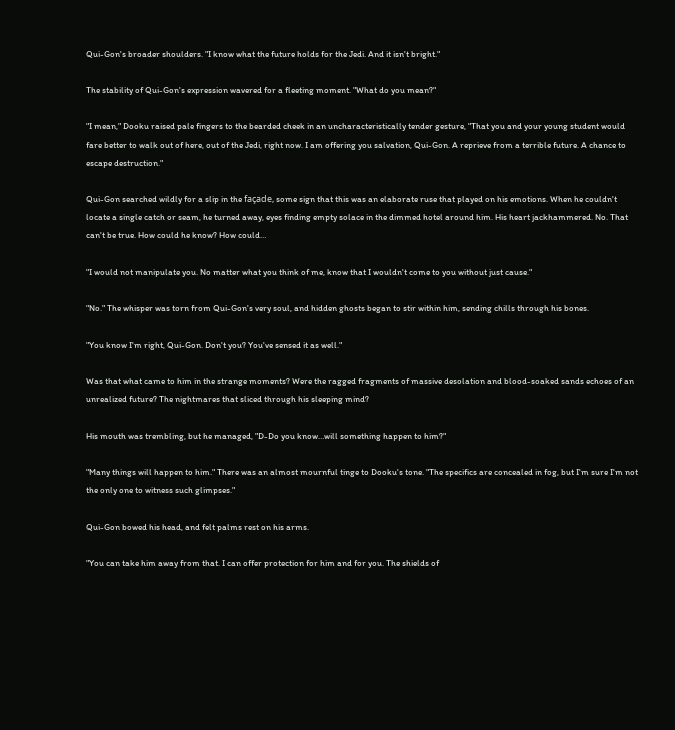Qui-Gon's broader shoulders. "I know what the future holds for the Jedi. And it isn't bright."

The stability of Qui-Gon's expression wavered for a fleeting moment. "What do you mean?"

"I mean," Dooku raised pale fingers to the bearded cheek in an uncharacteristically tender gesture, "That you and your young student would fare better to walk out of here, out of the Jedi, right now. I am offering you salvation, Qui-Gon. A reprieve from a terrible future. A chance to escape destruction."

Qui-Gon searched wildly for a slip in the façade, some sign that this was an elaborate ruse that played on his emotions. When he couldn't locate a single catch or seam, he turned away, eyes finding empty solace in the dimmed hotel around him. His heart jackhammered. No. That can't be true. How could he know? How could…

"I would not manipulate you. No matter what you think of me, know that I wouldn't come to you without just cause."

"No." The whisper was torn from Qui-Gon's very soul, and hidden ghosts began to stir within him, sending chills through his bones.

"You know I'm right, Qui-Gon. Don't you? You've sensed it as well."

Was that what came to him in the strange moments? Were the ragged fragments of massive desolation and blood-soaked sands echoes of an unrealized future? The nightmares that sliced through his sleeping mind?

His mouth was trembling, but he managed, "D-Do you know…will something happen to him?"

"Many things will happen to him." There was an almost mournful tinge to Dooku's tone. "The specifics are concealed in fog, but I'm sure I'm not the only one to witness such glimpses."

Qui-Gon bowed his head, and felt palms rest on his arms.

"You can take him away from that. I can offer protection for him and for you. The shields of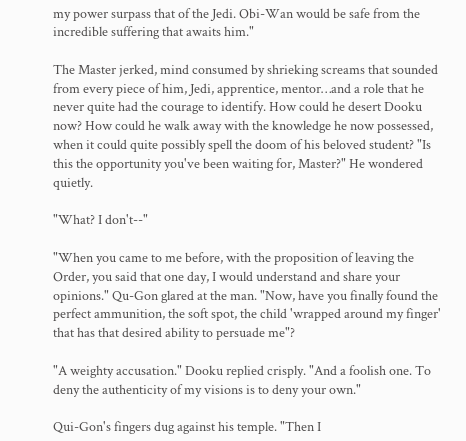my power surpass that of the Jedi. Obi-Wan would be safe from the incredible suffering that awaits him."

The Master jerked, mind consumed by shrieking screams that sounded from every piece of him, Jedi, apprentice, mentor…and a role that he never quite had the courage to identify. How could he desert Dooku now? How could he walk away with the knowledge he now possessed, when it could quite possibly spell the doom of his beloved student? "Is this the opportunity you've been waiting for, Master?" He wondered quietly.

"What? I don't--"

"When you came to me before, with the proposition of leaving the Order, you said that one day, I would understand and share your opinions." Qu-Gon glared at the man. "Now, have you finally found the perfect ammunition, the soft spot, the child 'wrapped around my finger' that has that desired ability to persuade me"?

"A weighty accusation." Dooku replied crisply. "And a foolish one. To deny the authenticity of my visions is to deny your own."

Qui-Gon's fingers dug against his temple. "Then I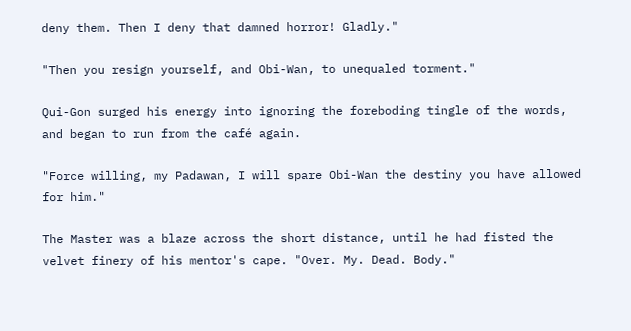deny them. Then I deny that damned horror! Gladly."

"Then you resign yourself, and Obi-Wan, to unequaled torment."

Qui-Gon surged his energy into ignoring the foreboding tingle of the words, and began to run from the café again.

"Force willing, my Padawan, I will spare Obi-Wan the destiny you have allowed for him."

The Master was a blaze across the short distance, until he had fisted the velvet finery of his mentor's cape. "Over. My. Dead. Body."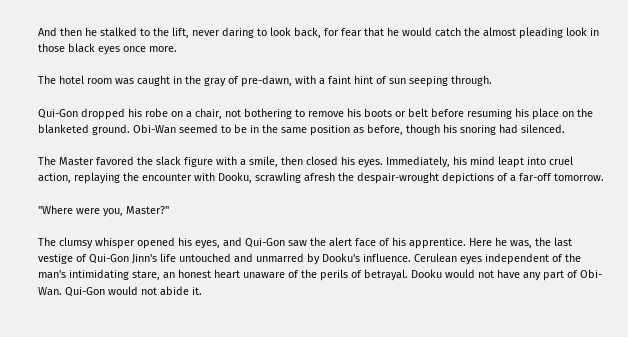And then he stalked to the lift, never daring to look back, for fear that he would catch the almost pleading look in those black eyes once more.

The hotel room was caught in the gray of pre-dawn, with a faint hint of sun seeping through.

Qui-Gon dropped his robe on a chair, not bothering to remove his boots or belt before resuming his place on the blanketed ground. Obi-Wan seemed to be in the same position as before, though his snoring had silenced.

The Master favored the slack figure with a smile, then closed his eyes. Immediately, his mind leapt into cruel action, replaying the encounter with Dooku, scrawling afresh the despair-wrought depictions of a far-off tomorrow.

"Where were you, Master?"

The clumsy whisper opened his eyes, and Qui-Gon saw the alert face of his apprentice. Here he was, the last vestige of Qui-Gon Jinn's life untouched and unmarred by Dooku's influence. Cerulean eyes independent of the man's intimidating stare, an honest heart unaware of the perils of betrayal. Dooku would not have any part of Obi-Wan. Qui-Gon would not abide it.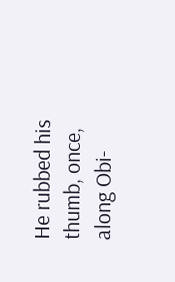He rubbed his thumb, once, along Obi-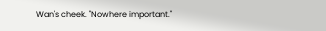Wan's cheek. "Nowhere important."